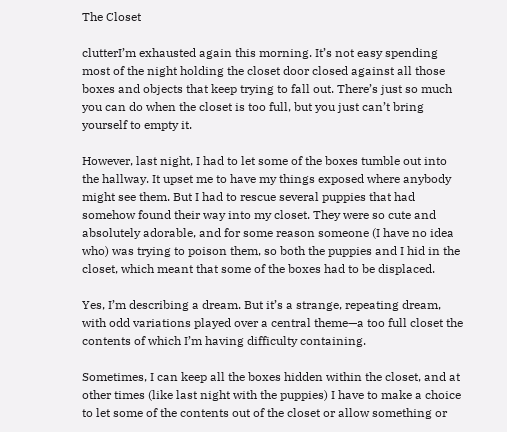The Closet

clutterI’m exhausted again this morning. It’s not easy spending most of the night holding the closet door closed against all those boxes and objects that keep trying to fall out. There’s just so much you can do when the closet is too full, but you just can’t bring yourself to empty it.

However, last night, I had to let some of the boxes tumble out into the hallway. It upset me to have my things exposed where anybody might see them. But I had to rescue several puppies that had somehow found their way into my closet. They were so cute and absolutely adorable, and for some reason someone (I have no idea who) was trying to poison them, so both the puppies and I hid in the closet, which meant that some of the boxes had to be displaced.

Yes, I’m describing a dream. But it’s a strange, repeating dream, with odd variations played over a central theme—a too full closet the contents of which I’m having difficulty containing.

Sometimes, I can keep all the boxes hidden within the closet, and at other times (like last night with the puppies) I have to make a choice to let some of the contents out of the closet or allow something or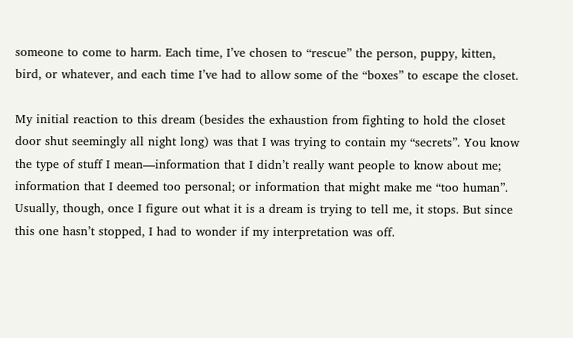someone to come to harm. Each time, I’ve chosen to “rescue” the person, puppy, kitten, bird, or whatever, and each time I’ve had to allow some of the “boxes” to escape the closet.

My initial reaction to this dream (besides the exhaustion from fighting to hold the closet door shut seemingly all night long) was that I was trying to contain my “secrets”. You know the type of stuff I mean—information that I didn’t really want people to know about me; information that I deemed too personal; or information that might make me “too human”. Usually, though, once I figure out what it is a dream is trying to tell me, it stops. But since this one hasn’t stopped, I had to wonder if my interpretation was off.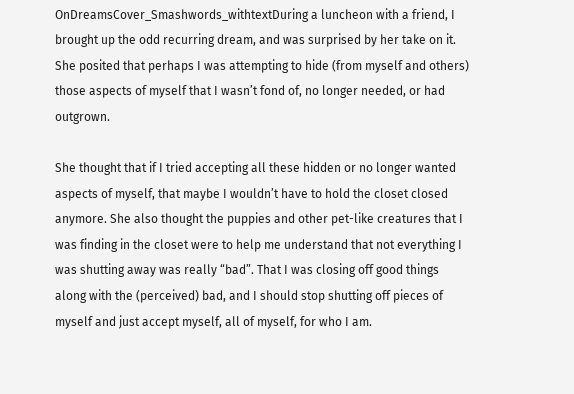OnDreamsCover_Smashwords_withtextDuring a luncheon with a friend, I brought up the odd recurring dream, and was surprised by her take on it. She posited that perhaps I was attempting to hide (from myself and others) those aspects of myself that I wasn’t fond of, no longer needed, or had outgrown.

She thought that if I tried accepting all these hidden or no longer wanted aspects of myself, that maybe I wouldn’t have to hold the closet closed anymore. She also thought the puppies and other pet-like creatures that I was finding in the closet were to help me understand that not everything I was shutting away was really “bad”. That I was closing off good things along with the (perceived) bad, and I should stop shutting off pieces of myself and just accept myself, all of myself, for who I am.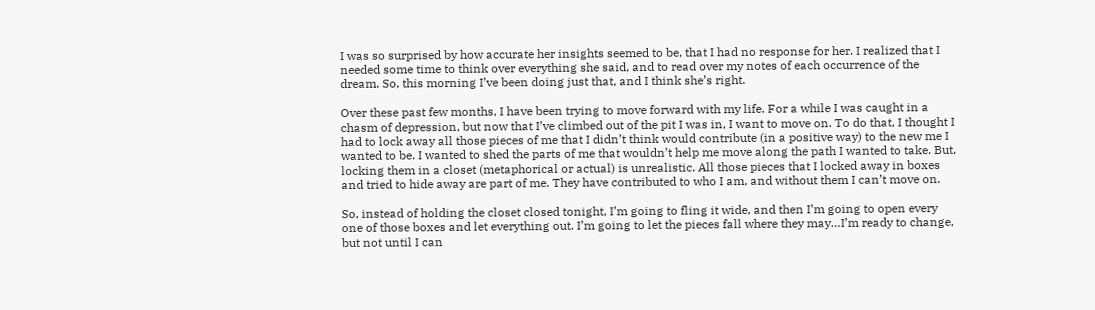I was so surprised by how accurate her insights seemed to be, that I had no response for her. I realized that I needed some time to think over everything she said, and to read over my notes of each occurrence of the dream. So, this morning I’ve been doing just that, and I think she’s right.

Over these past few months, I have been trying to move forward with my life. For a while I was caught in a chasm of depression, but now that I’ve climbed out of the pit I was in, I want to move on. To do that, I thought I had to lock away all those pieces of me that I didn’t think would contribute (in a positive way) to the new me I wanted to be. I wanted to shed the parts of me that wouldn’t help me move along the path I wanted to take. But, locking them in a closet (metaphorical or actual) is unrealistic. All those pieces that I locked away in boxes and tried to hide away are part of me. They have contributed to who I am, and without them I can’t move on.

So, instead of holding the closet closed tonight, I’m going to fling it wide, and then I’m going to open every one of those boxes and let everything out. I’m going to let the pieces fall where they may…I’m ready to change, but not until I can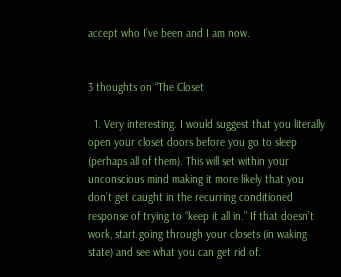accept who I’ve been and I am now.


3 thoughts on “The Closet

  1. Very interesting. I would suggest that you literally open your closet doors before you go to sleep (perhaps all of them). This will set within your unconscious mind making it more likely that you don’t get caught in the recurring conditioned response of trying to “keep it all in.” If that doesn’t work, start going through your closets (in waking state) and see what you can get rid of.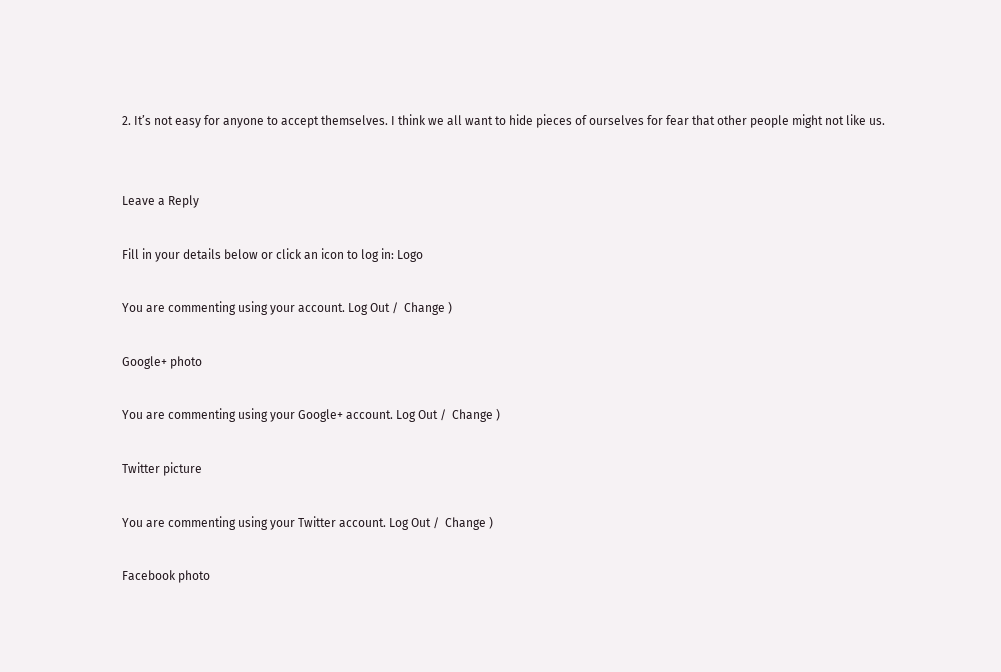2. It’s not easy for anyone to accept themselves. I think we all want to hide pieces of ourselves for fear that other people might not like us.


Leave a Reply

Fill in your details below or click an icon to log in: Logo

You are commenting using your account. Log Out /  Change )

Google+ photo

You are commenting using your Google+ account. Log Out /  Change )

Twitter picture

You are commenting using your Twitter account. Log Out /  Change )

Facebook photo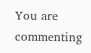You are commenting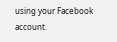using your Facebook account.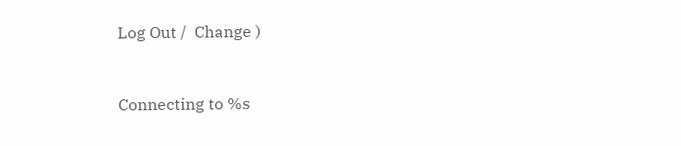Log Out /  Change )


Connecting to %s